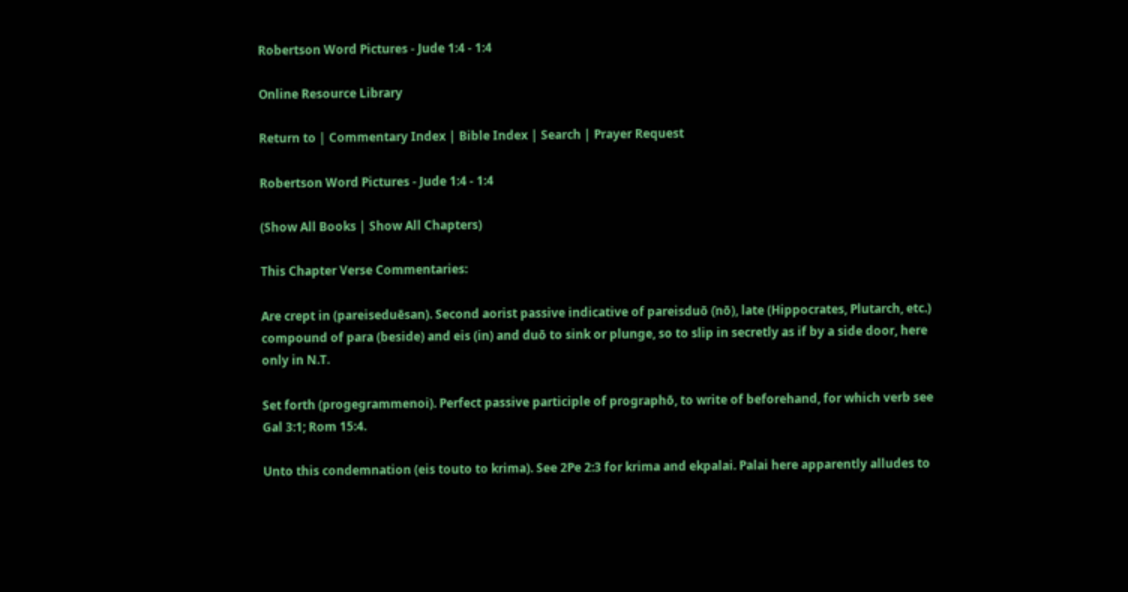Robertson Word Pictures - Jude 1:4 - 1:4

Online Resource Library

Return to | Commentary Index | Bible Index | Search | Prayer Request

Robertson Word Pictures - Jude 1:4 - 1:4

(Show All Books | Show All Chapters)

This Chapter Verse Commentaries:

Are crept in (pareiseduēsan). Second aorist passive indicative of pareisduō (̇nō), late (Hippocrates, Plutarch, etc.) compound of para (beside) and eis (in) and duō to sink or plunge, so to slip in secretly as if by a side door, here only in N.T.

Set forth (progegrammenoi). Perfect passive participle of prographō, to write of beforehand, for which verb see Gal 3:1; Rom 15:4.

Unto this condemnation (eis touto to krima). See 2Pe 2:3 for krima and ekpalai. Palai here apparently alludes to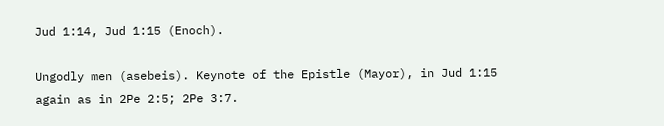Jud 1:14, Jud 1:15 (Enoch).

Ungodly men (asebeis). Keynote of the Epistle (Mayor), in Jud 1:15 again as in 2Pe 2:5; 2Pe 3:7.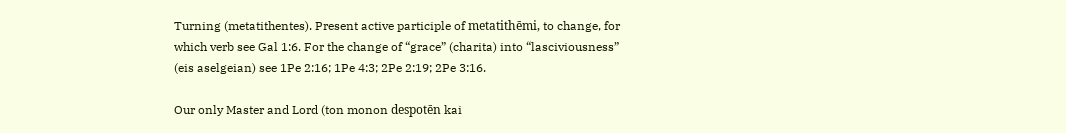Turning (metatithentes). Present active participle of metatithēmi, to change, for which verb see Gal 1:6. For the change of “grace” (charita) into “lasciviousness” (eis aselgeian) see 1Pe 2:16; 1Pe 4:3; 2Pe 2:19; 2Pe 3:16.

Our only Master and Lord (ton monon despotēn kai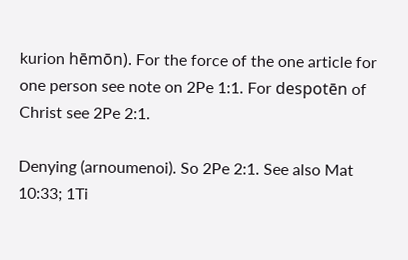kurion hēmōn). For the force of the one article for one person see note on 2Pe 1:1. For despotēn of Christ see 2Pe 2:1.

Denying (arnoumenoi). So 2Pe 2:1. See also Mat 10:33; 1Ti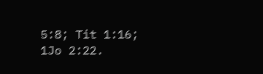5:8; Tit 1:16; 1Jo 2:22.